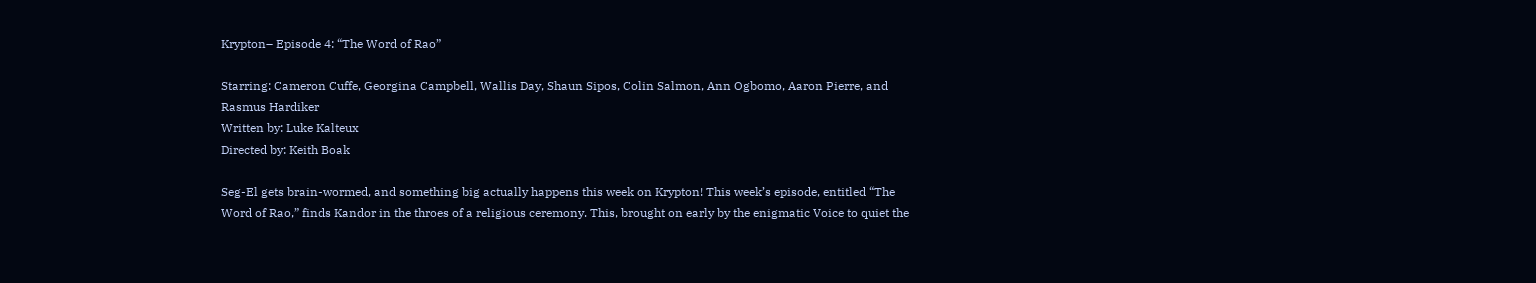Krypton– Episode 4: “The Word of Rao”

Starring: Cameron Cuffe, Georgina Campbell, Wallis Day, Shaun Sipos, Colin Salmon, Ann Ogbomo, Aaron Pierre, and Rasmus Hardiker
Written by: Luke Kalteux
Directed by: Keith Boak

Seg-El gets brain-wormed, and something big actually happens this week on Krypton! This week’s episode, entitled “The Word of Rao,” finds Kandor in the throes of a religious ceremony. This, brought on early by the enigmatic Voice to quiet the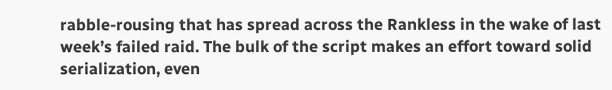rabble-rousing that has spread across the Rankless in the wake of last week’s failed raid. The bulk of the script makes an effort toward solid serialization, even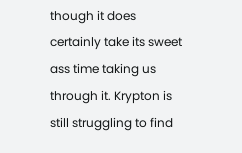though it does certainly take its sweet ass time taking us through it. Krypton is still struggling to find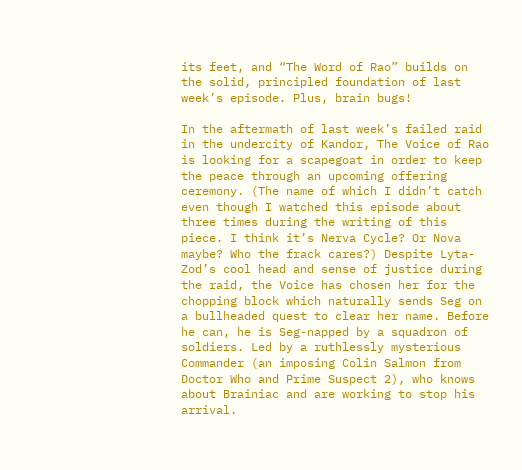its feet, and “The Word of Rao” builds on the solid, principled foundation of last week’s episode. Plus, brain bugs!

In the aftermath of last week’s failed raid in the undercity of Kandor, The Voice of Rao is looking for a scapegoat in order to keep the peace through an upcoming offering ceremony. (The name of which I didn’t catch even though I watched this episode about three times during the writing of this piece. I think it’s Nerva Cycle? Or Nova maybe? Who the frack cares?) Despite Lyta-Zod’s cool head and sense of justice during the raid, the Voice has chosen her for the chopping block which naturally sends Seg on a bullheaded quest to clear her name. Before he can, he is Seg-napped by a squadron of soldiers. Led by a ruthlessly mysterious Commander (an imposing Colin Salmon from Doctor Who and Prime Suspect 2), who knows about Brainiac and are working to stop his arrival.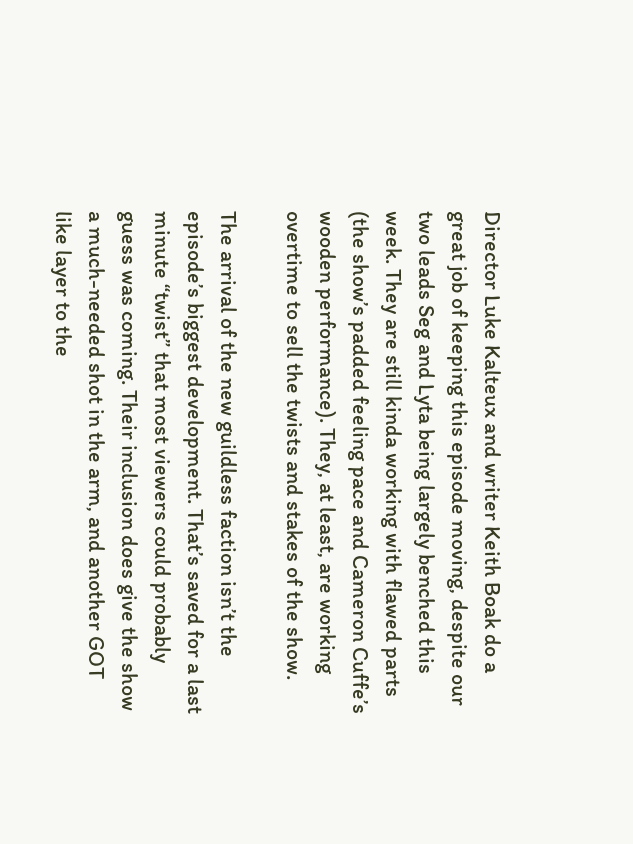Director Luke Kalteux and writer Keith Boak do a great job of keeping this episode moving, despite our two leads Seg and Lyta being largely benched this week. They are still kinda working with flawed parts (the show’s padded feeling pace and Cameron Cuffe’s wooden performance). They, at least, are working overtime to sell the twists and stakes of the show.

The arrival of the new guildless faction isn’t the episode’s biggest development. That’s saved for a last minute “twist” that most viewers could probably guess was coming. Their inclusion does give the show a much-needed shot in the arm, and another GOT like layer to the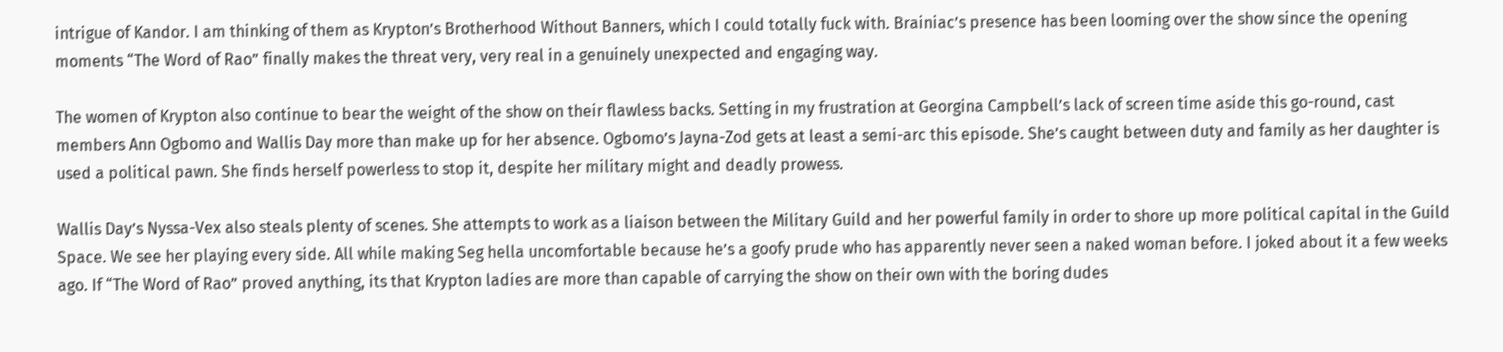intrigue of Kandor. I am thinking of them as Krypton’s Brotherhood Without Banners, which I could totally fuck with. Brainiac’s presence has been looming over the show since the opening moments “The Word of Rao” finally makes the threat very, very real in a genuinely unexpected and engaging way.

The women of Krypton also continue to bear the weight of the show on their flawless backs. Setting in my frustration at Georgina Campbell’s lack of screen time aside this go-round, cast members Ann Ogbomo and Wallis Day more than make up for her absence. Ogbomo’s Jayna-Zod gets at least a semi-arc this episode. She’s caught between duty and family as her daughter is used a political pawn. She finds herself powerless to stop it, despite her military might and deadly prowess.

Wallis Day’s Nyssa-Vex also steals plenty of scenes. She attempts to work as a liaison between the Military Guild and her powerful family in order to shore up more political capital in the Guild Space. We see her playing every side. All while making Seg hella uncomfortable because he’s a goofy prude who has apparently never seen a naked woman before. I joked about it a few weeks ago. If “The Word of Rao” proved anything, its that Krypton ladies are more than capable of carrying the show on their own with the boring dudes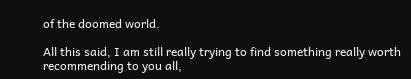of the doomed world.

All this said, I am still really trying to find something really worth recommending to you all,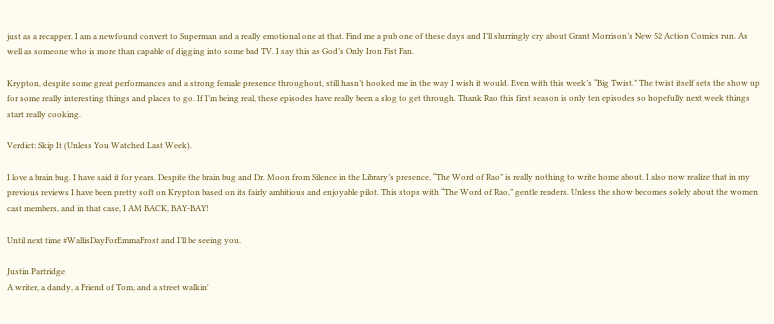just as a recapper. I am a newfound convert to Superman and a really emotional one at that. Find me a pub one of these days and I’ll slurringly cry about Grant Morrison’s New 52 Action Comics run. As well as someone who is more than capable of digging into some bad TV. I say this as God’s Only Iron Fist Fan.

Krypton, despite some great performances and a strong female presence throughout, still hasn’t hooked me in the way I wish it would. Even with this week’s “Big Twist.” The twist itself sets the show up for some really interesting things and places to go. If I’m being real, these episodes have really been a slog to get through. Thank Rao this first season is only ten episodes so hopefully next week things start really cooking.

Verdict: Skip It (Unless You Watched Last Week).

I love a brain bug. I have said it for years. Despite the brain bug and Dr. Moon from Silence in the Library’s presence, “The Word of Rao” is really nothing to write home about. I also now realize that in my previous reviews I have been pretty soft on Krypton based on its fairly ambitious and enjoyable pilot. This stops with “The Word of Rao,” gentle readers. Unless the show becomes solely about the women cast members, and in that case, I AM BACK, BAY-BAY!

Until next time #WallisDayForEmmaFrost and I’ll be seeing you.

Justin Partridge
A writer, a dandy, a Friend of Tom, and a street walkin'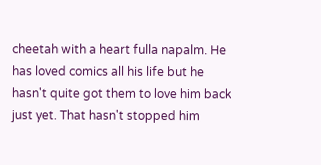cheetah with a heart fulla napalm. He has loved comics all his life but he hasn't quite got them to love him back just yet. That hasn't stopped him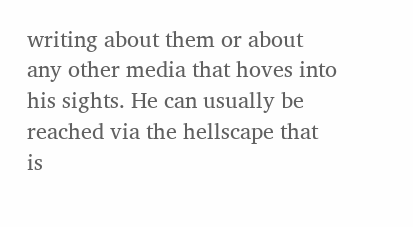writing about them or about any other media that hoves into his sights. He can usually be reached via the hellscape that is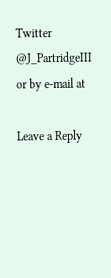Twitter @J_PartridgeIII or by e-mail at

Leave a Reply